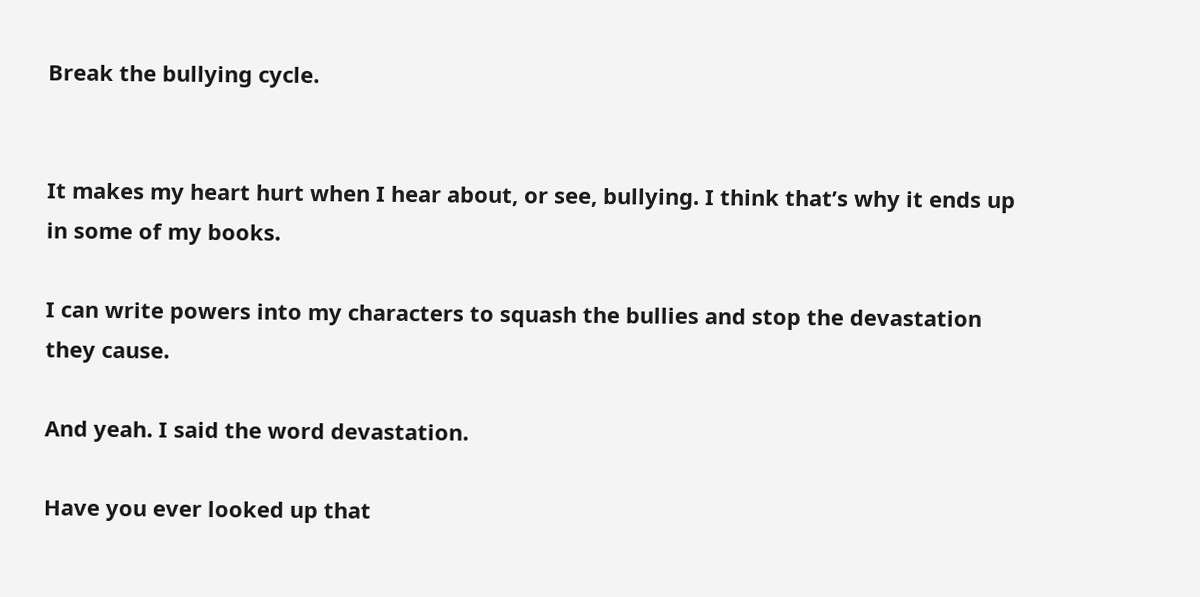Break the bullying cycle.


It makes my heart hurt when I hear about, or see, bullying. I think that’s why it ends up in some of my books.

I can write powers into my characters to squash the bullies and stop the devastation they cause.

And yeah. I said the word devastation.

Have you ever looked up that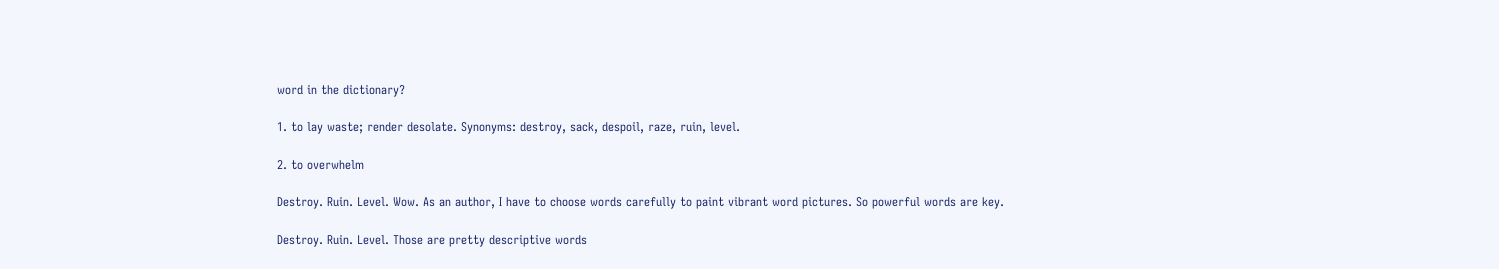word in the dictionary?

1. to lay waste; render desolate. Synonyms: destroy, sack, despoil, raze, ruin, level.

2. to overwhelm

Destroy. Ruin. Level. Wow. As an author, I have to choose words carefully to paint vibrant word pictures. So powerful words are key.

Destroy. Ruin. Level. Those are pretty descriptive words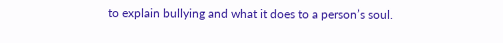to explain bullying and what it does to a person’s soul.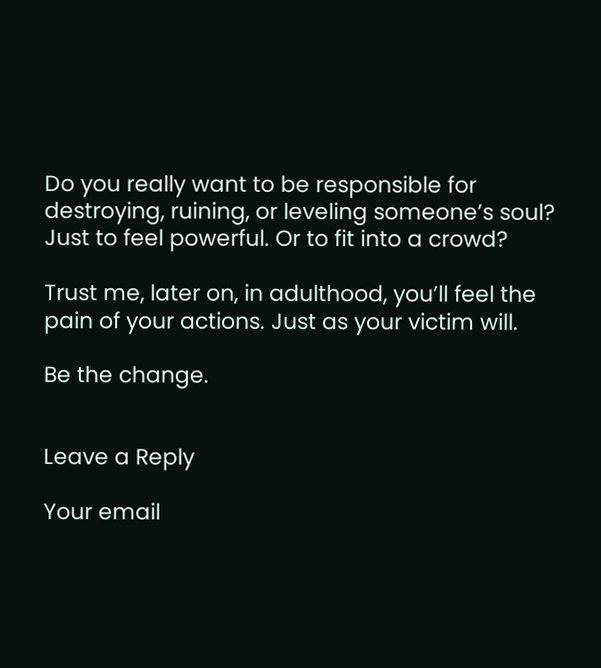Do you really want to be responsible for destroying, ruining, or leveling someone’s soul? Just to feel powerful. Or to fit into a crowd?

Trust me, later on, in adulthood, you’ll feel the pain of your actions. Just as your victim will.

Be the change.


Leave a Reply

Your email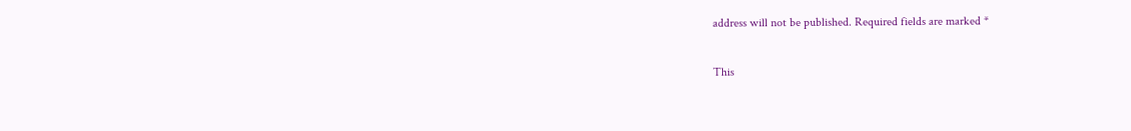address will not be published. Required fields are marked *

This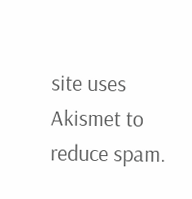site uses Akismet to reduce spam.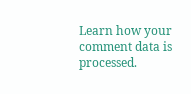Learn how your comment data is processed.